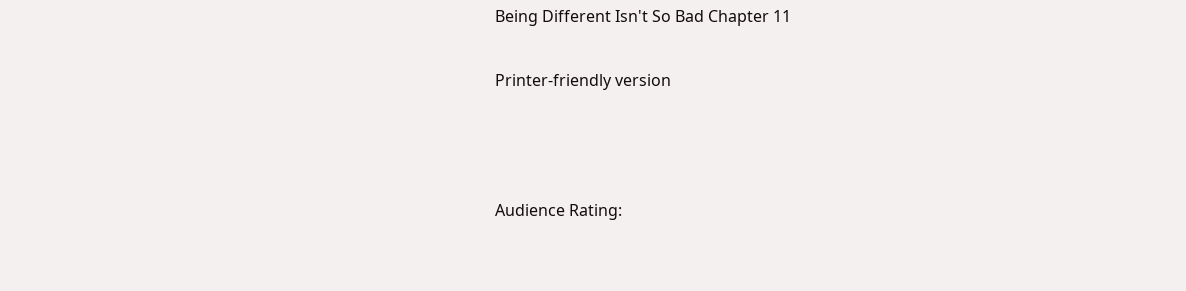Being Different Isn't So Bad Chapter 11

Printer-friendly version



Audience Rating: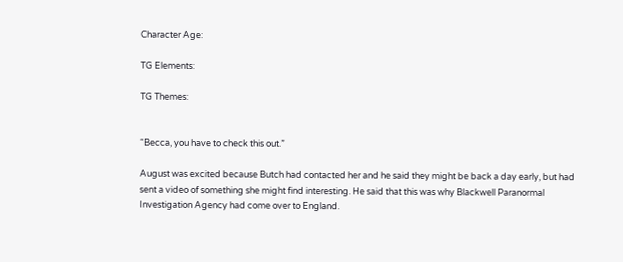Character Age:

TG Elements:

TG Themes:


“Becca, you have to check this out.”

August was excited because Butch had contacted her and he said they might be back a day early, but had sent a video of something she might find interesting. He said that this was why Blackwell Paranormal Investigation Agency had come over to England.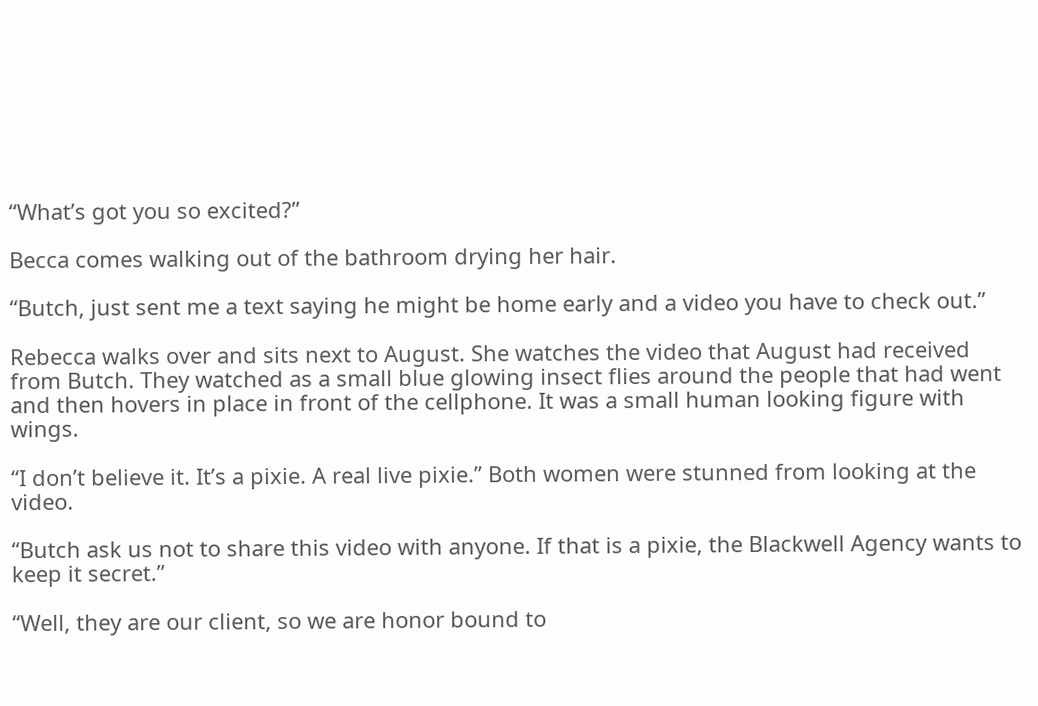“What’s got you so excited?”

Becca comes walking out of the bathroom drying her hair.

“Butch, just sent me a text saying he might be home early and a video you have to check out.”

Rebecca walks over and sits next to August. She watches the video that August had received from Butch. They watched as a small blue glowing insect flies around the people that had went and then hovers in place in front of the cellphone. It was a small human looking figure with wings.

“I don’t believe it. It’s a pixie. A real live pixie.” Both women were stunned from looking at the video.

“Butch ask us not to share this video with anyone. If that is a pixie, the Blackwell Agency wants to keep it secret.”

“Well, they are our client, so we are honor bound to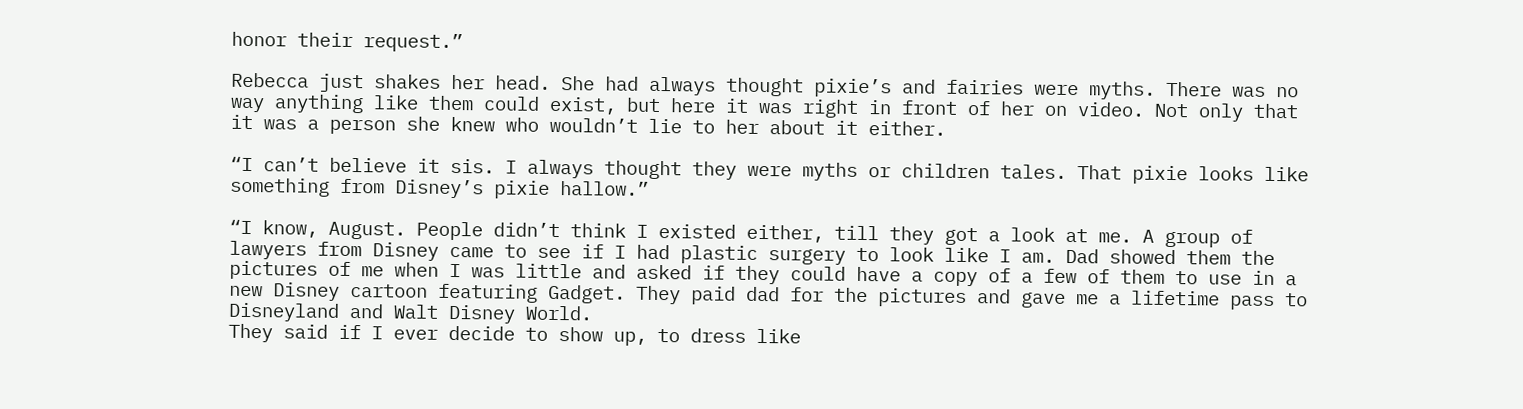honor their request.”

Rebecca just shakes her head. She had always thought pixie’s and fairies were myths. There was no way anything like them could exist, but here it was right in front of her on video. Not only that it was a person she knew who wouldn’t lie to her about it either.

“I can’t believe it sis. I always thought they were myths or children tales. That pixie looks like something from Disney’s pixie hallow.”

“I know, August. People didn’t think I existed either, till they got a look at me. A group of lawyers from Disney came to see if I had plastic surgery to look like I am. Dad showed them the pictures of me when I was little and asked if they could have a copy of a few of them to use in a new Disney cartoon featuring Gadget. They paid dad for the pictures and gave me a lifetime pass to Disneyland and Walt Disney World.
They said if I ever decide to show up, to dress like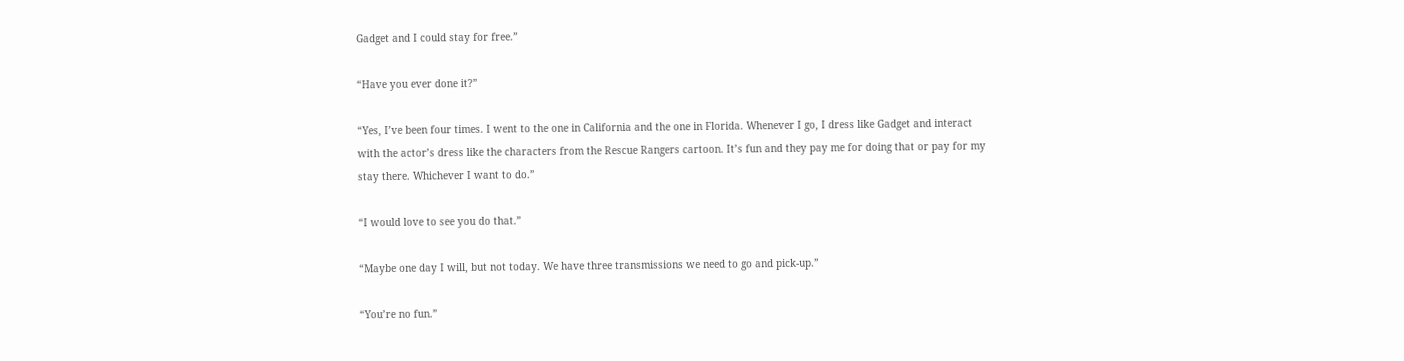Gadget and I could stay for free.”

“Have you ever done it?”

“Yes, I’ve been four times. I went to the one in California and the one in Florida. Whenever I go, I dress like Gadget and interact with the actor’s dress like the characters from the Rescue Rangers cartoon. It’s fun and they pay me for doing that or pay for my stay there. Whichever I want to do.”

“I would love to see you do that.”

“Maybe one day I will, but not today. We have three transmissions we need to go and pick-up.”

“You’re no fun.”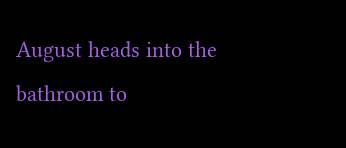August heads into the bathroom to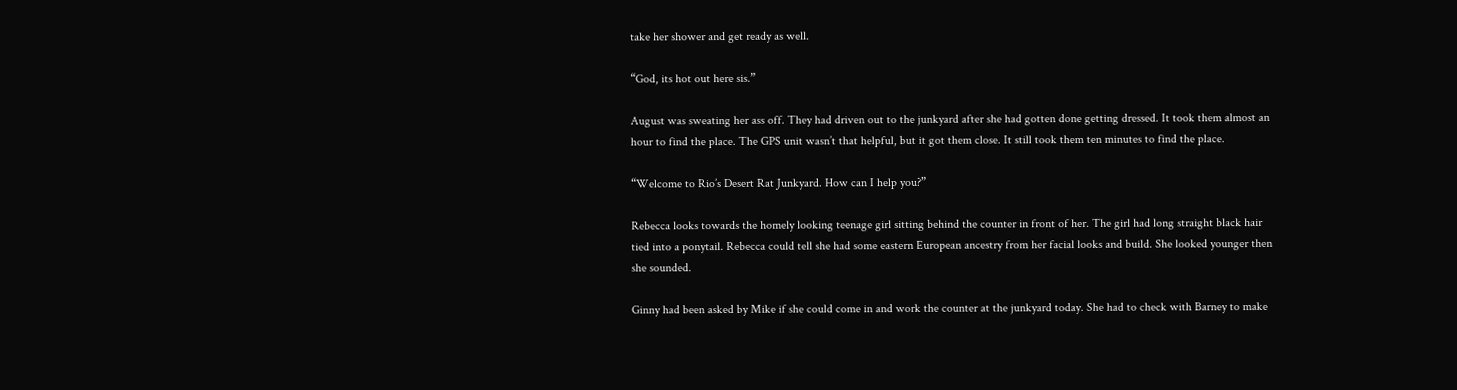take her shower and get ready as well.

“God, its hot out here sis.”

August was sweating her ass off. They had driven out to the junkyard after she had gotten done getting dressed. It took them almost an hour to find the place. The GPS unit wasn’t that helpful, but it got them close. It still took them ten minutes to find the place.

“Welcome to Rio’s Desert Rat Junkyard. How can I help you?”

Rebecca looks towards the homely looking teenage girl sitting behind the counter in front of her. The girl had long straight black hair tied into a ponytail. Rebecca could tell she had some eastern European ancestry from her facial looks and build. She looked younger then she sounded.

Ginny had been asked by Mike if she could come in and work the counter at the junkyard today. She had to check with Barney to make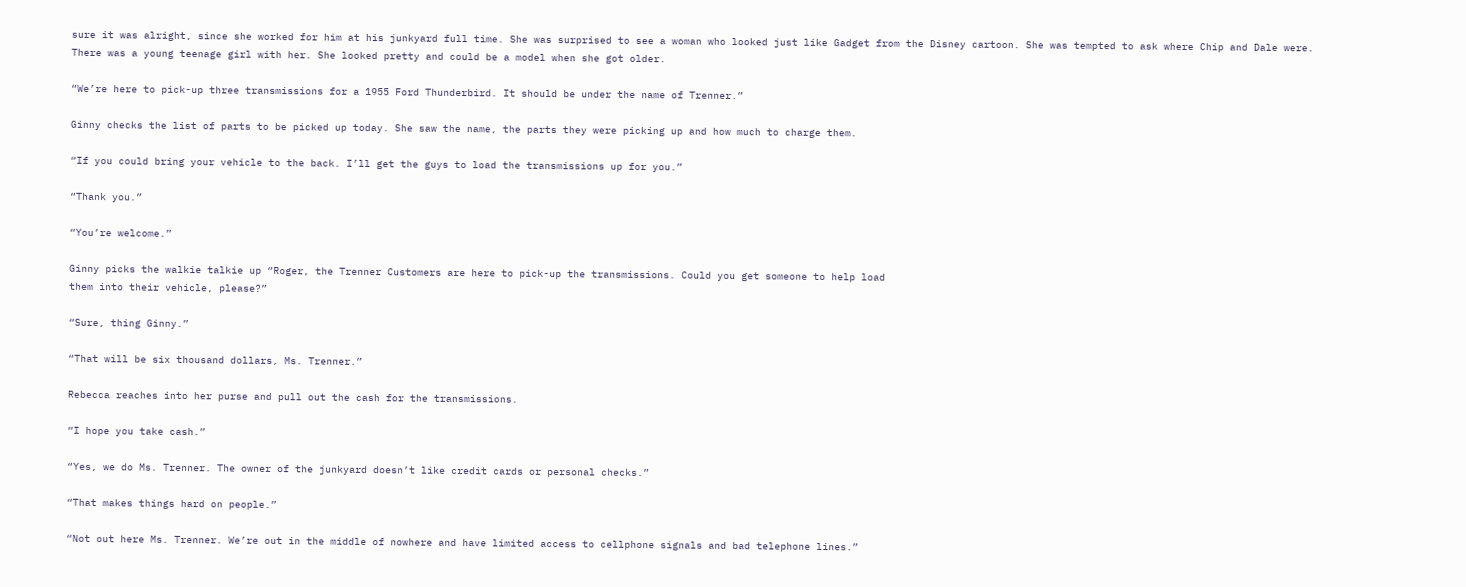sure it was alright, since she worked for him at his junkyard full time. She was surprised to see a woman who looked just like Gadget from the Disney cartoon. She was tempted to ask where Chip and Dale were. There was a young teenage girl with her. She looked pretty and could be a model when she got older.

“We’re here to pick-up three transmissions for a 1955 Ford Thunderbird. It should be under the name of Trenner.”

Ginny checks the list of parts to be picked up today. She saw the name, the parts they were picking up and how much to charge them.

“If you could bring your vehicle to the back. I’ll get the guys to load the transmissions up for you.”

“Thank you.”

“You’re welcome.”

Ginny picks the walkie talkie up “Roger, the Trenner Customers are here to pick-up the transmissions. Could you get someone to help load
them into their vehicle, please?”

“Sure, thing Ginny.”

“That will be six thousand dollars, Ms. Trenner.”

Rebecca reaches into her purse and pull out the cash for the transmissions.

“I hope you take cash.”

“Yes, we do Ms. Trenner. The owner of the junkyard doesn’t like credit cards or personal checks.”

“That makes things hard on people.”

“Not out here Ms. Trenner. We’re out in the middle of nowhere and have limited access to cellphone signals and bad telephone lines.”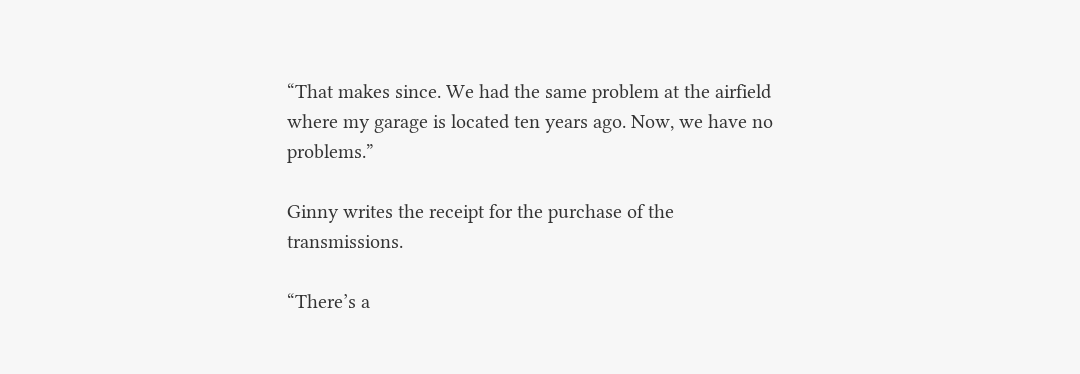“That makes since. We had the same problem at the airfield where my garage is located ten years ago. Now, we have no problems.”

Ginny writes the receipt for the purchase of the transmissions.

“There’s a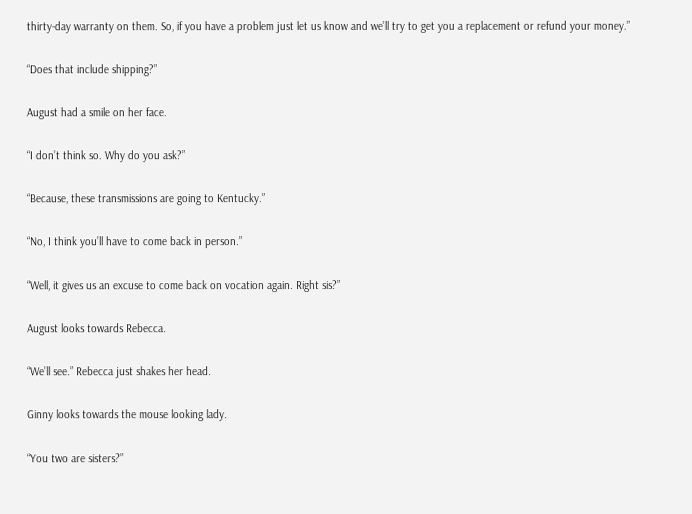thirty-day warranty on them. So, if you have a problem just let us know and we’ll try to get you a replacement or refund your money.”

“Does that include shipping?”

August had a smile on her face.

“I don’t think so. Why do you ask?”

“Because, these transmissions are going to Kentucky.”

“No, I think you’ll have to come back in person.”

“Well, it gives us an excuse to come back on vocation again. Right sis?”

August looks towards Rebecca.

“We’ll see.” Rebecca just shakes her head.

Ginny looks towards the mouse looking lady.

“You two are sisters?”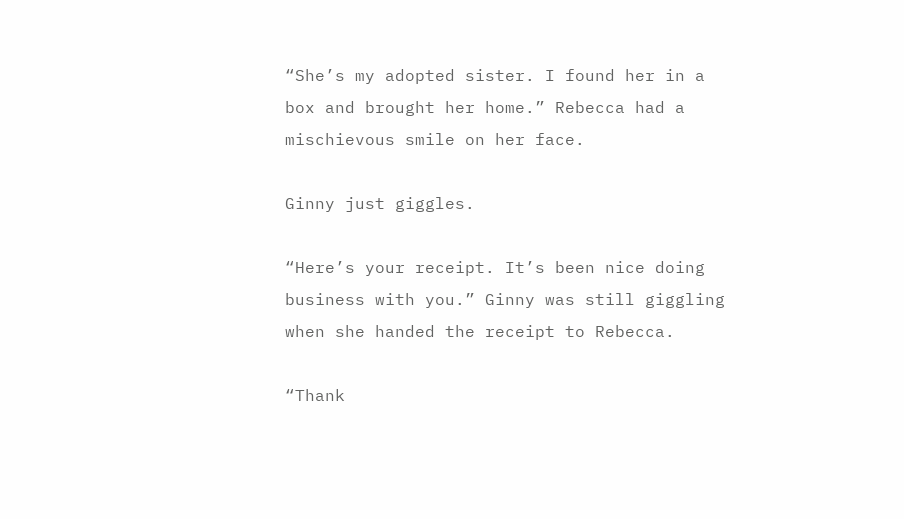“She’s my adopted sister. I found her in a box and brought her home.” Rebecca had a mischievous smile on her face.

Ginny just giggles.

“Here’s your receipt. It’s been nice doing business with you.” Ginny was still giggling when she handed the receipt to Rebecca.

“Thank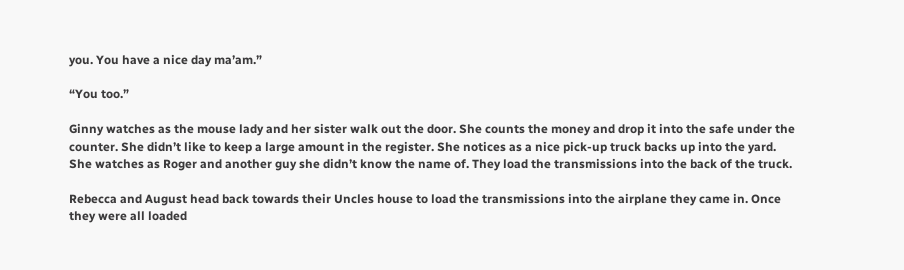you. You have a nice day ma’am.”

“You too.”

Ginny watches as the mouse lady and her sister walk out the door. She counts the money and drop it into the safe under the counter. She didn’t like to keep a large amount in the register. She notices as a nice pick-up truck backs up into the yard. She watches as Roger and another guy she didn’t know the name of. They load the transmissions into the back of the truck.

Rebecca and August head back towards their Uncles house to load the transmissions into the airplane they came in. Once they were all loaded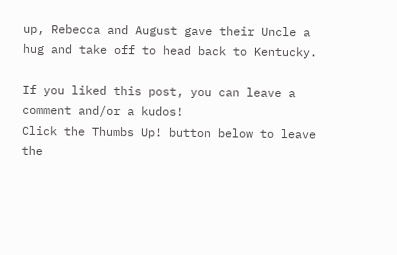up, Rebecca and August gave their Uncle a hug and take off to head back to Kentucky.

If you liked this post, you can leave a comment and/or a kudos!
Click the Thumbs Up! button below to leave the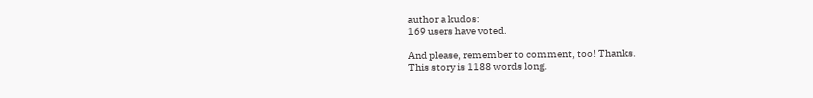author a kudos:
169 users have voted.

And please, remember to comment, too! Thanks.
This story is 1188 words long.